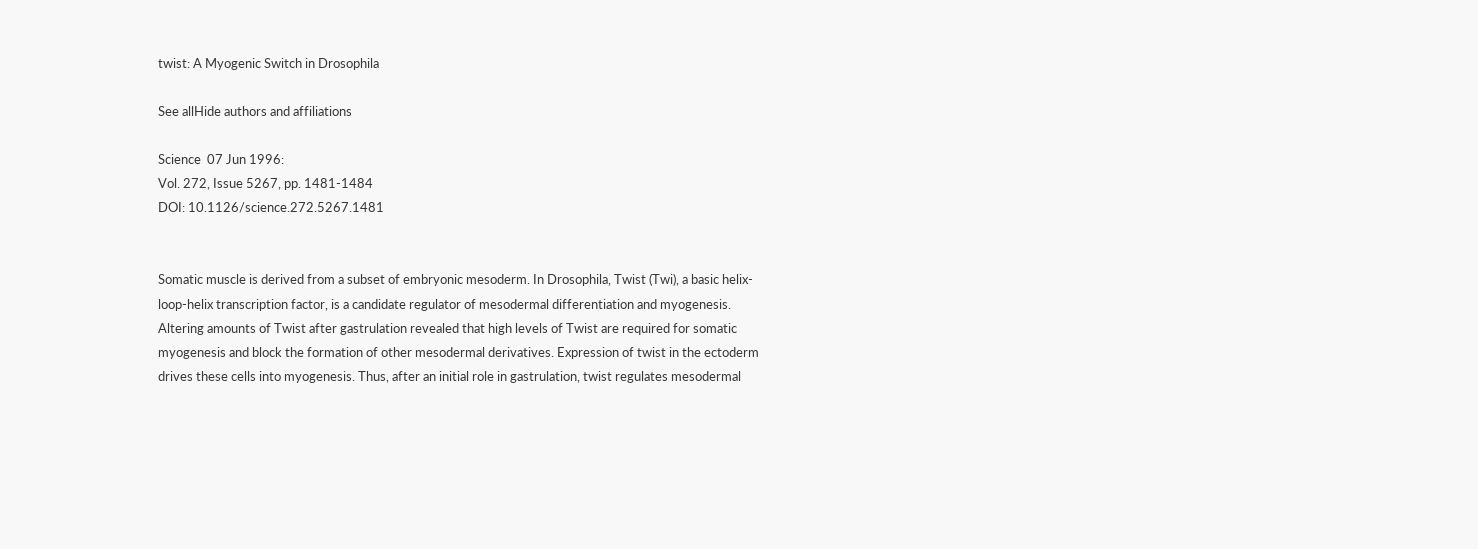twist: A Myogenic Switch in Drosophila

See allHide authors and affiliations

Science  07 Jun 1996:
Vol. 272, Issue 5267, pp. 1481-1484
DOI: 10.1126/science.272.5267.1481


Somatic muscle is derived from a subset of embryonic mesoderm. In Drosophila, Twist (Twi), a basic helix-loop-helix transcription factor, is a candidate regulator of mesodermal differentiation and myogenesis. Altering amounts of Twist after gastrulation revealed that high levels of Twist are required for somatic myogenesis and block the formation of other mesodermal derivatives. Expression of twist in the ectoderm drives these cells into myogenesis. Thus, after an initial role in gastrulation, twist regulates mesodermal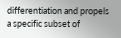differentiation and propels a specific subset of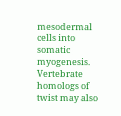mesodermal cells into somatic myogenesis. Vertebrate homologs of twist may also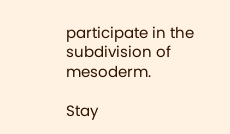participate in the subdivision of mesoderm.

Stay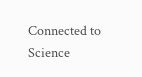Connected to Science